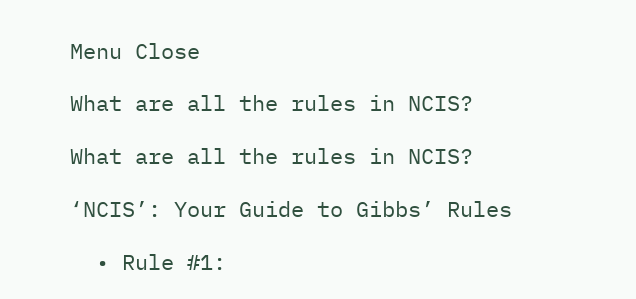Menu Close

What are all the rules in NCIS?

What are all the rules in NCIS?

‘NCIS’: Your Guide to Gibbs’ Rules

  • Rule #1: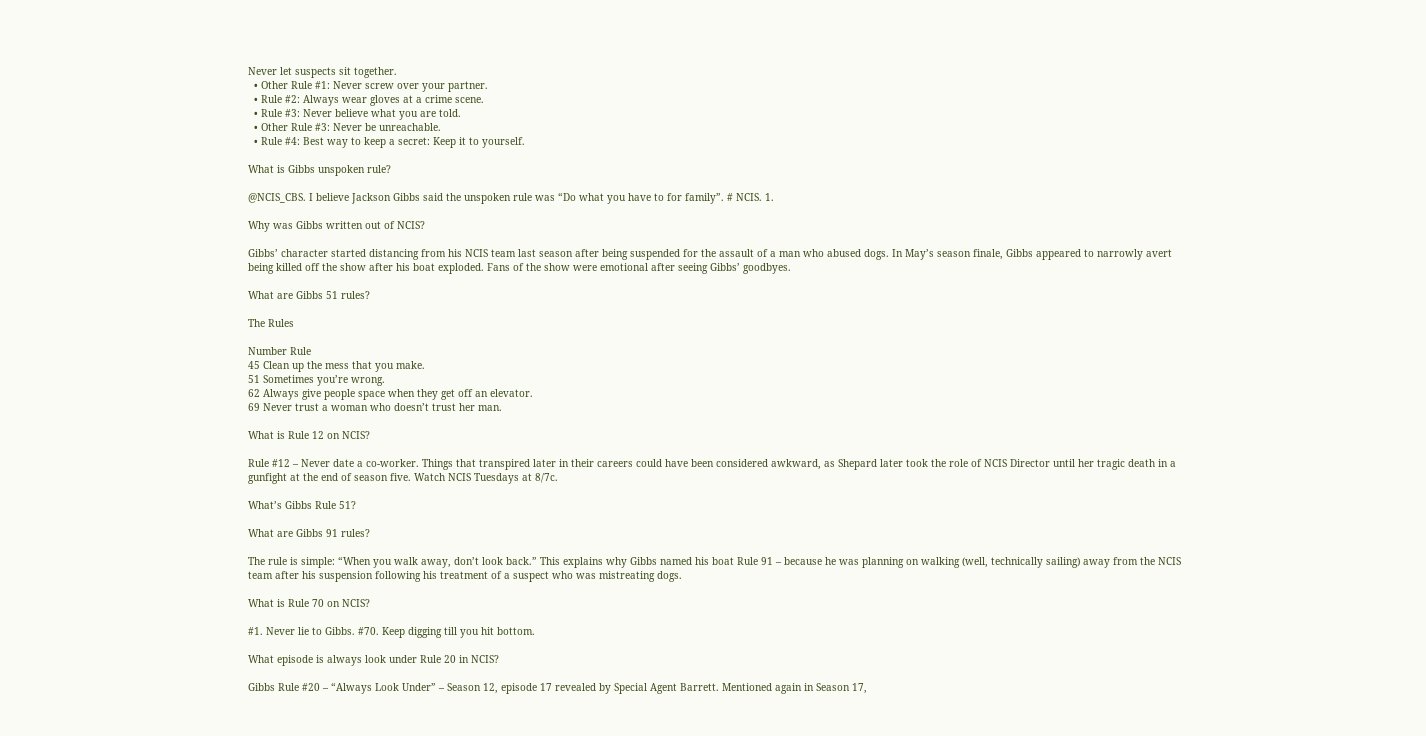Never let suspects sit together.
  • Other Rule #1: Never screw over your partner.
  • Rule #2: Always wear gloves at a crime scene.
  • Rule #3: Never believe what you are told.
  • Other Rule #3: Never be unreachable.
  • Rule #4: Best way to keep a secret: Keep it to yourself.

What is Gibbs unspoken rule?

@NCIS_CBS. I believe Jackson Gibbs said the unspoken rule was “Do what you have to for family”. # NCIS. 1.

Why was Gibbs written out of NCIS?

Gibbs’ character started distancing from his NCIS team last season after being suspended for the assault of a man who abused dogs. In May’s season finale, Gibbs appeared to narrowly avert being killed off the show after his boat exploded. Fans of the show were emotional after seeing Gibbs’ goodbyes.

What are Gibbs 51 rules?

The Rules

Number Rule
45 Clean up the mess that you make.
51 Sometimes you’re wrong.
62 Always give people space when they get off an elevator.
69 Never trust a woman who doesn’t trust her man.

What is Rule 12 on NCIS?

Rule #12 – Never date a co-worker. Things that transpired later in their careers could have been considered awkward, as Shepard later took the role of NCIS Director until her tragic death in a gunfight at the end of season five. Watch NCIS Tuesdays at 8/7c.

What’s Gibbs Rule 51?

What are Gibbs 91 rules?

The rule is simple: “When you walk away, don’t look back.” This explains why Gibbs named his boat Rule 91 – because he was planning on walking (well, technically sailing) away from the NCIS team after his suspension following his treatment of a suspect who was mistreating dogs.

What is Rule 70 on NCIS?

#1. Never lie to Gibbs. #70. Keep digging till you hit bottom.

What episode is always look under Rule 20 in NCIS?

Gibbs Rule #20 – “Always Look Under” – Season 12, episode 17 revealed by Special Agent Barrett. Mentioned again in Season 17,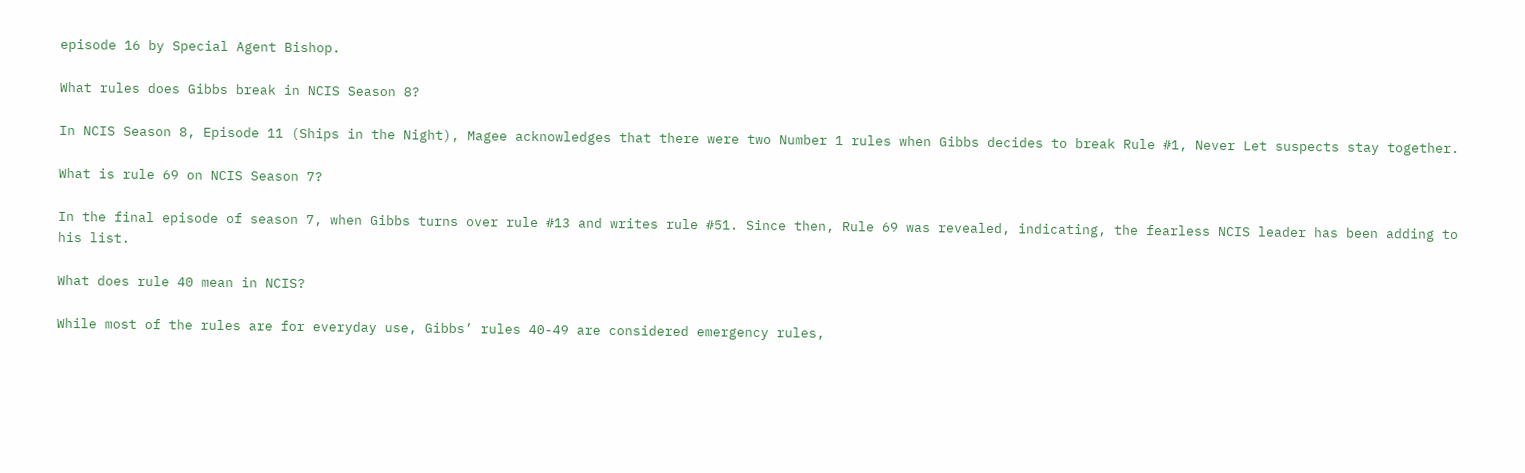episode 16 by Special Agent Bishop.

What rules does Gibbs break in NCIS Season 8?

In NCIS Season 8, Episode 11 (Ships in the Night), Magee acknowledges that there were two Number 1 rules when Gibbs decides to break Rule #1, Never Let suspects stay together.

What is rule 69 on NCIS Season 7?

In the final episode of season 7, when Gibbs turns over rule #13 and writes rule #51. Since then, Rule 69 was revealed, indicating, the fearless NCIS leader has been adding to his list.

What does rule 40 mean in NCIS?

While most of the rules are for everyday use, Gibbs’ rules 40-49 are considered emergency rules,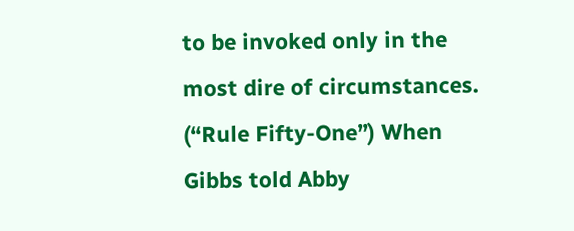to be invoked only in the most dire of circumstances. (“Rule Fifty-One”) When Gibbs told Abby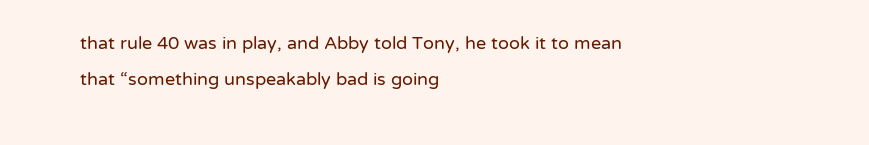that rule 40 was in play, and Abby told Tony, he took it to mean that “something unspeakably bad is going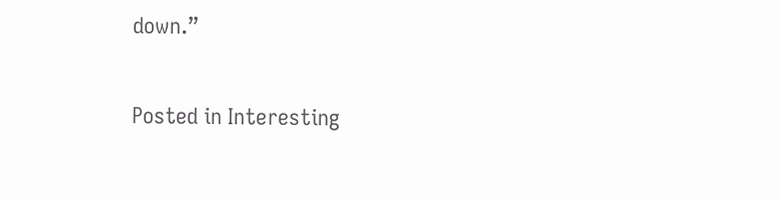down.”

Posted in Interesting